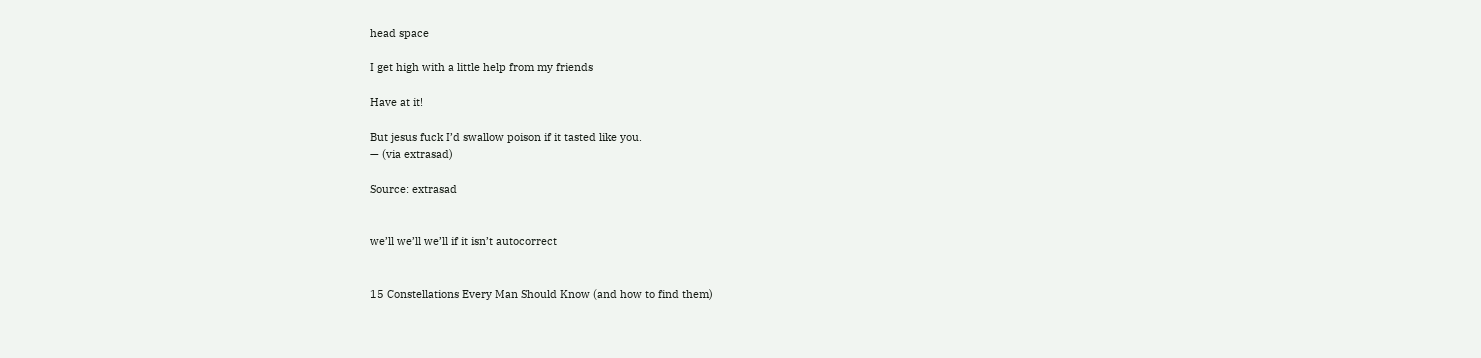head space

I get high with a little help from my friends

Have at it!

But jesus fuck I’d swallow poison if it tasted like you.
— (via extrasad)

Source: extrasad


we’ll we’ll we’ll if it isn’t autocorrect


15 Constellations Every Man Should Know (and how to find them)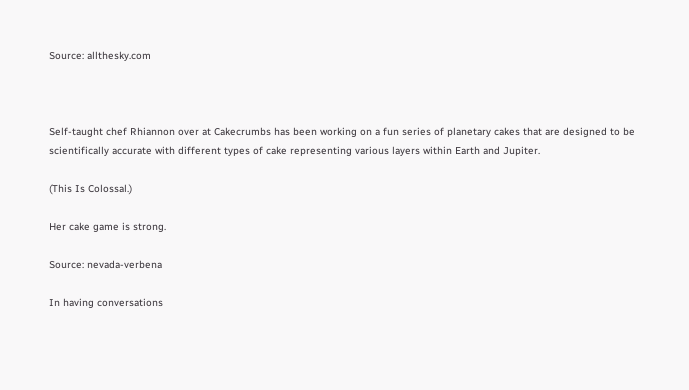Source: allthesky.com



Self-taught chef Rhiannon over at Cakecrumbs has been working on a fun series of planetary cakes that are designed to be scientifically accurate with different types of cake representing various layers within Earth and Jupiter.

(This Is Colossal.)

Her cake game is strong.

Source: nevada-verbena

In having conversations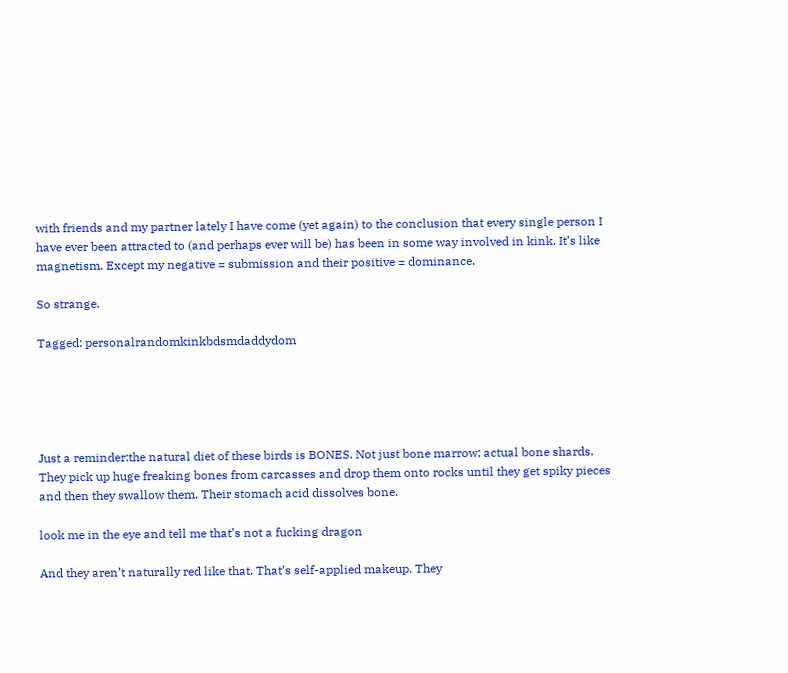with friends and my partner lately I have come (yet again) to the conclusion that every single person I have ever been attracted to (and perhaps ever will be) has been in some way involved in kink. It’s like magnetism. Except my negative = submission and their positive = dominance.

So strange.

Tagged: personalrandomkinkbdsmdaddydom





Just a reminder:the natural diet of these birds is BONES. Not just bone marrow; actual bone shards. They pick up huge freaking bones from carcasses and drop them onto rocks until they get spiky pieces and then they swallow them. Their stomach acid dissolves bone.

look me in the eye and tell me that’s not a fucking dragon

And they aren’t naturally red like that. That’s self-applied makeup. They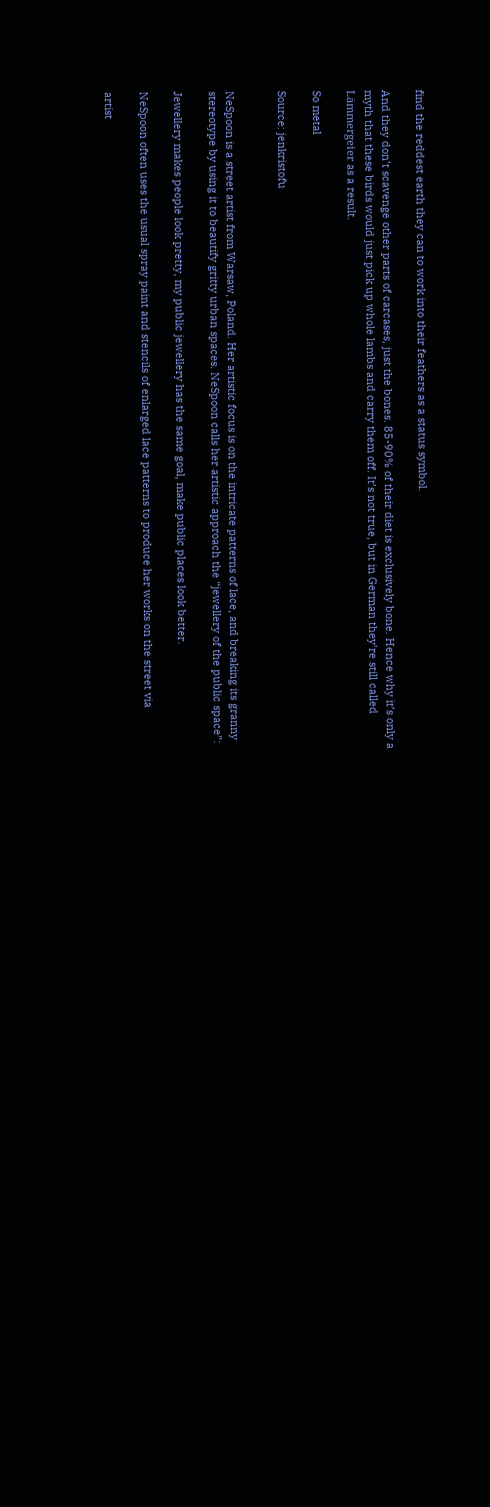find the reddest earth they can to work into their feathers as a status symbol.

And they don’t scavenge other parts of carcases, just the bones. 85-90% of their diet is exclusively bone. Hence why it’s only a myth that these birds would just pick up whole lambs and carry them off. It’s not true, but in German they’re still called Lämmergeier as a result.

So metal

Source: jenkristofu


NeSpoon is a street artist from Warsaw, Poland. Her artistic focus is on the intricate patterns of lace, and breaking its granny stereotype by using it to beautify gritty urban spaces. NeSpoon calls her artistic approach the “jewellery of the public space”:

Jewellery makes people look pretty, my public jewellery has the same goal, make public places look better.

NeSpoon often uses the usual spray paint and stencils of enlarged lace patterns to produce her works on the street via

artist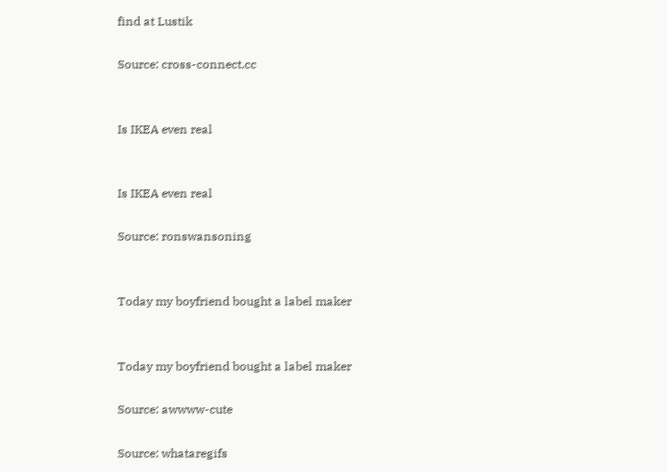find at Lustik

Source: cross-connect.cc


Is IKEA even real


Is IKEA even real

Source: ronswansoning


Today my boyfriend bought a label maker


Today my boyfriend bought a label maker

Source: awwww-cute

Source: whataregifs